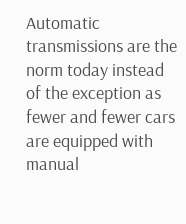Automatic transmissions are the norm today instead of the exception as fewer and fewer cars are equipped with manual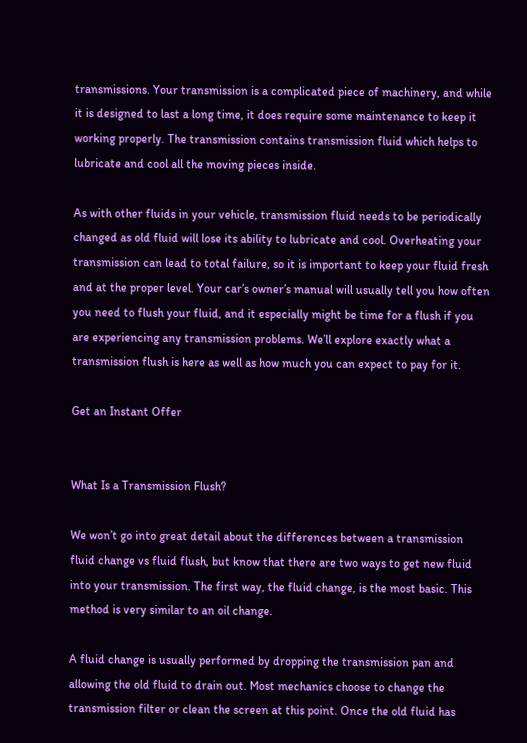transmissions. Your transmission is a complicated piece of machinery, and while it is designed to last a long time, it does require some maintenance to keep it working properly. The transmission contains transmission fluid which helps to lubricate and cool all the moving pieces inside.

As with other fluids in your vehicle, transmission fluid needs to be periodically changed as old fluid will lose its ability to lubricate and cool. Overheating your transmission can lead to total failure, so it is important to keep your fluid fresh and at the proper level. Your car’s owner’s manual will usually tell you how often you need to flush your fluid, and it especially might be time for a flush if you are experiencing any transmission problems. We’ll explore exactly what a transmission flush is here as well as how much you can expect to pay for it.

Get an Instant Offer


What Is a Transmission Flush?

We won’t go into great detail about the differences between a transmission fluid change vs fluid flush, but know that there are two ways to get new fluid into your transmission. The first way, the fluid change, is the most basic. This method is very similar to an oil change.

A fluid change is usually performed by dropping the transmission pan and allowing the old fluid to drain out. Most mechanics choose to change the transmission filter or clean the screen at this point. Once the old fluid has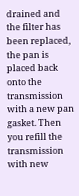drained and the filter has been replaced, the pan is placed back onto the transmission with a new pan gasket. Then you refill the transmission with new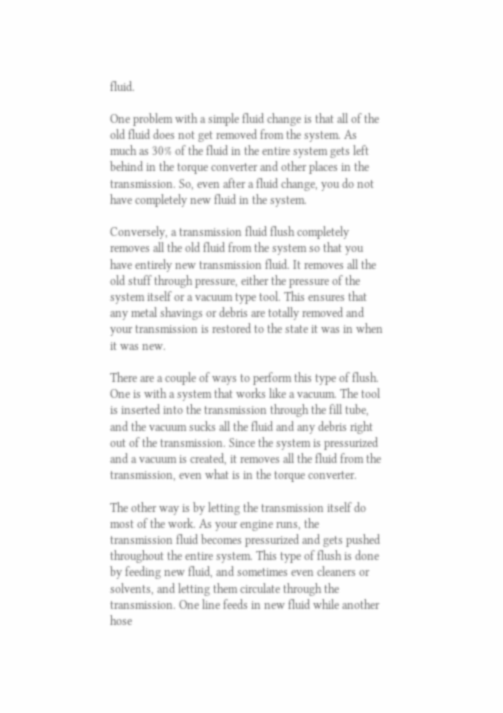fluid.

One problem with a simple fluid change is that all of the old fluid does not get removed from the system. As much as 30% of the fluid in the entire system gets left behind in the torque converter and other places in the transmission. So, even after a fluid change, you do not have completely new fluid in the system.

Conversely, a transmission fluid flush completely removes all the old fluid from the system so that you have entirely new transmission fluid. It removes all the old stuff through pressure, either the pressure of the system itself or a vacuum type tool. This ensures that any metal shavings or debris are totally removed and your transmission is restored to the state it was in when it was new.

There are a couple of ways to perform this type of flush. One is with a system that works like a vacuum. The tool is inserted into the transmission through the fill tube, and the vacuum sucks all the fluid and any debris right out of the transmission. Since the system is pressurized and a vacuum is created, it removes all the fluid from the transmission, even what is in the torque converter.

The other way is by letting the transmission itself do most of the work. As your engine runs, the transmission fluid becomes pressurized and gets pushed throughout the entire system. This type of flush is done by feeding new fluid, and sometimes even cleaners or solvents, and letting them circulate through the transmission. One line feeds in new fluid while another hose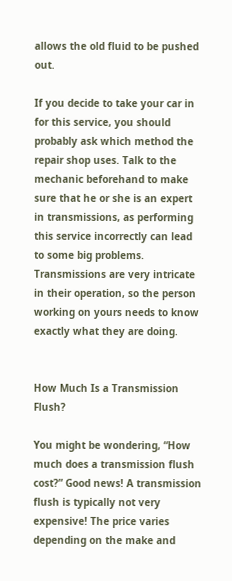allows the old fluid to be pushed out.

If you decide to take your car in for this service, you should probably ask which method the repair shop uses. Talk to the mechanic beforehand to make sure that he or she is an expert in transmissions, as performing this service incorrectly can lead to some big problems. Transmissions are very intricate in their operation, so the person working on yours needs to know exactly what they are doing.


How Much Is a Transmission Flush?

You might be wondering, “How much does a transmission flush cost?” Good news! A transmission flush is typically not very expensive! The price varies depending on the make and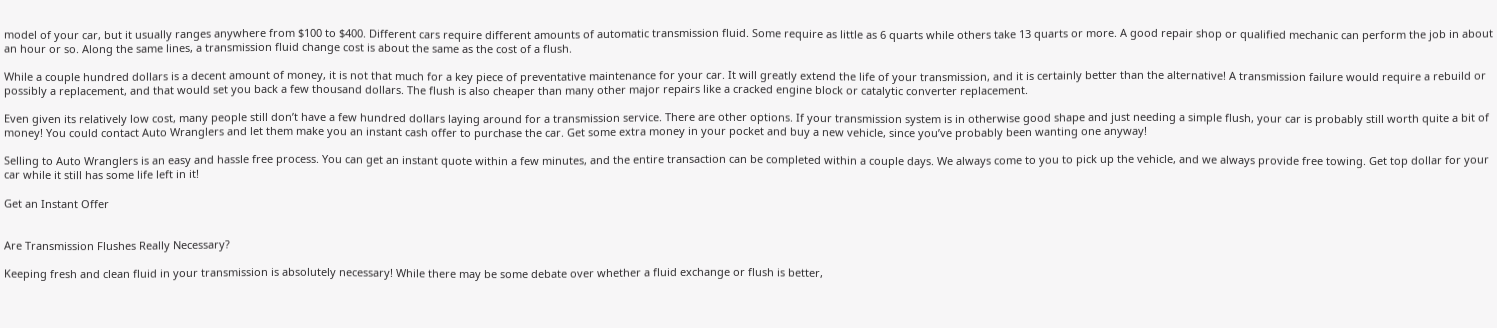model of your car, but it usually ranges anywhere from $100 to $400. Different cars require different amounts of automatic transmission fluid. Some require as little as 6 quarts while others take 13 quarts or more. A good repair shop or qualified mechanic can perform the job in about an hour or so. Along the same lines, a transmission fluid change cost is about the same as the cost of a flush.

While a couple hundred dollars is a decent amount of money, it is not that much for a key piece of preventative maintenance for your car. It will greatly extend the life of your transmission, and it is certainly better than the alternative! A transmission failure would require a rebuild or possibly a replacement, and that would set you back a few thousand dollars. The flush is also cheaper than many other major repairs like a cracked engine block or catalytic converter replacement.

Even given its relatively low cost, many people still don’t have a few hundred dollars laying around for a transmission service. There are other options. If your transmission system is in otherwise good shape and just needing a simple flush, your car is probably still worth quite a bit of money! You could contact Auto Wranglers and let them make you an instant cash offer to purchase the car. Get some extra money in your pocket and buy a new vehicle, since you’ve probably been wanting one anyway!

Selling to Auto Wranglers is an easy and hassle free process. You can get an instant quote within a few minutes, and the entire transaction can be completed within a couple days. We always come to you to pick up the vehicle, and we always provide free towing. Get top dollar for your car while it still has some life left in it!

Get an Instant Offer


Are Transmission Flushes Really Necessary?

Keeping fresh and clean fluid in your transmission is absolutely necessary! While there may be some debate over whether a fluid exchange or flush is better,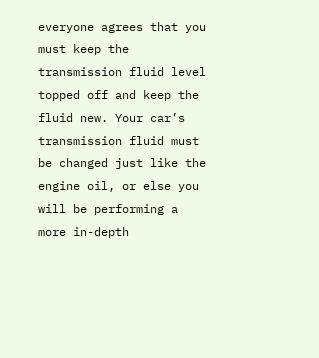everyone agrees that you must keep the transmission fluid level topped off and keep the fluid new. Your car’s transmission fluid must be changed just like the engine oil, or else you will be performing a more in-depth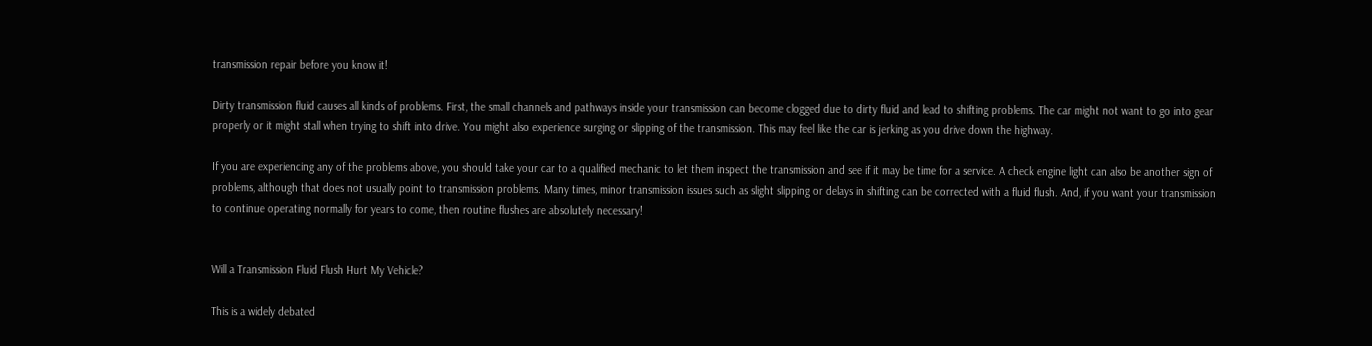transmission repair before you know it!

Dirty transmission fluid causes all kinds of problems. First, the small channels and pathways inside your transmission can become clogged due to dirty fluid and lead to shifting problems. The car might not want to go into gear properly or it might stall when trying to shift into drive. You might also experience surging or slipping of the transmission. This may feel like the car is jerking as you drive down the highway.

If you are experiencing any of the problems above, you should take your car to a qualified mechanic to let them inspect the transmission and see if it may be time for a service. A check engine light can also be another sign of problems, although that does not usually point to transmission problems. Many times, minor transmission issues such as slight slipping or delays in shifting can be corrected with a fluid flush. And, if you want your transmission to continue operating normally for years to come, then routine flushes are absolutely necessary!


Will a Transmission Fluid Flush Hurt My Vehicle?

This is a widely debated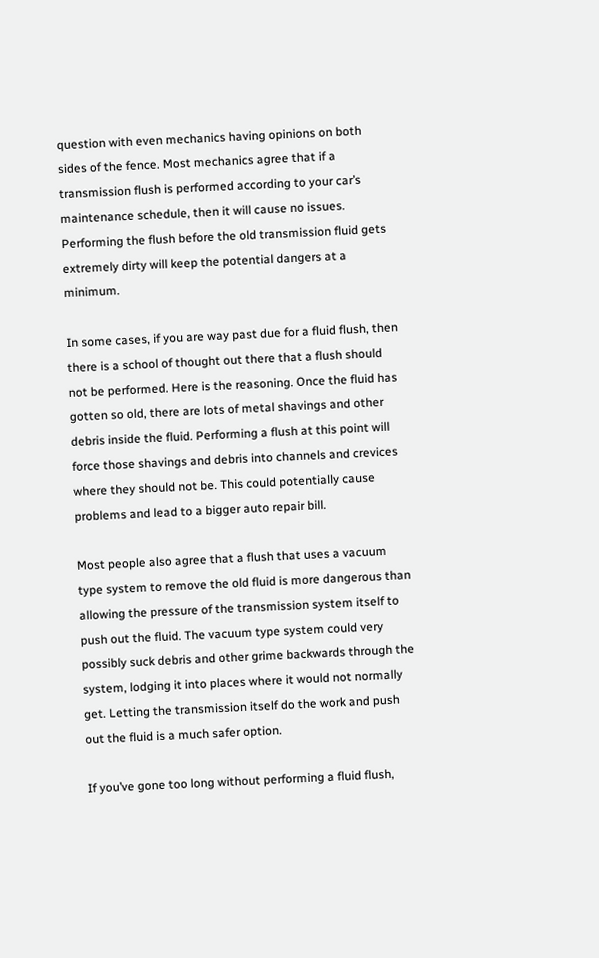question with even mechanics having opinions on both sides of the fence. Most mechanics agree that if a transmission flush is performed according to your car’s maintenance schedule, then it will cause no issues. Performing the flush before the old transmission fluid gets extremely dirty will keep the potential dangers at a minimum.

In some cases, if you are way past due for a fluid flush, then there is a school of thought out there that a flush should not be performed. Here is the reasoning. Once the fluid has gotten so old, there are lots of metal shavings and other debris inside the fluid. Performing a flush at this point will force those shavings and debris into channels and crevices where they should not be. This could potentially cause problems and lead to a bigger auto repair bill.

Most people also agree that a flush that uses a vacuum type system to remove the old fluid is more dangerous than allowing the pressure of the transmission system itself to push out the fluid. The vacuum type system could very possibly suck debris and other grime backwards through the system, lodging it into places where it would not normally get. Letting the transmission itself do the work and push out the fluid is a much safer option.

If you’ve gone too long without performing a fluid flush,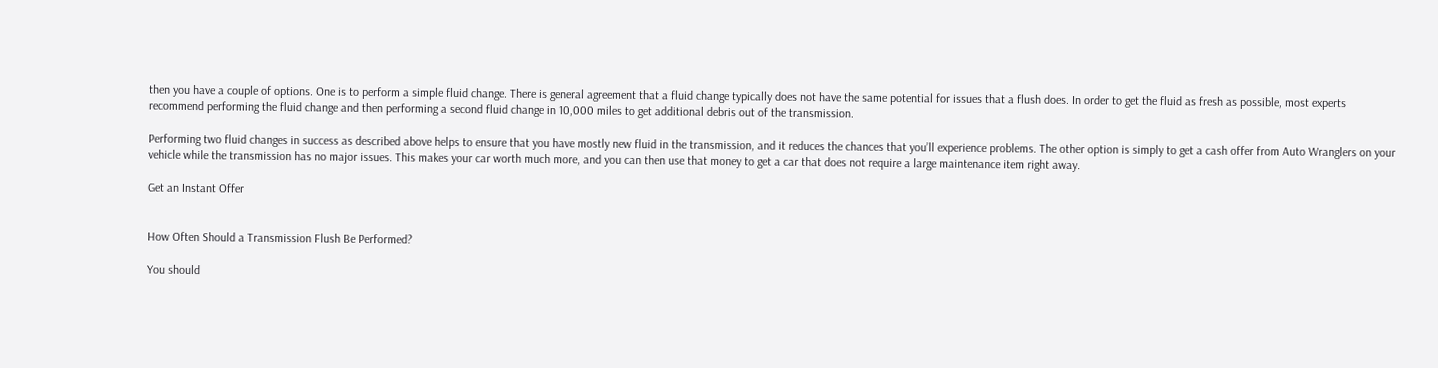then you have a couple of options. One is to perform a simple fluid change. There is general agreement that a fluid change typically does not have the same potential for issues that a flush does. In order to get the fluid as fresh as possible, most experts recommend performing the fluid change and then performing a second fluid change in 10,000 miles to get additional debris out of the transmission.

Performing two fluid changes in success as described above helps to ensure that you have mostly new fluid in the transmission, and it reduces the chances that you’ll experience problems. The other option is simply to get a cash offer from Auto Wranglers on your vehicle while the transmission has no major issues. This makes your car worth much more, and you can then use that money to get a car that does not require a large maintenance item right away.

Get an Instant Offer


How Often Should a Transmission Flush Be Performed?

You should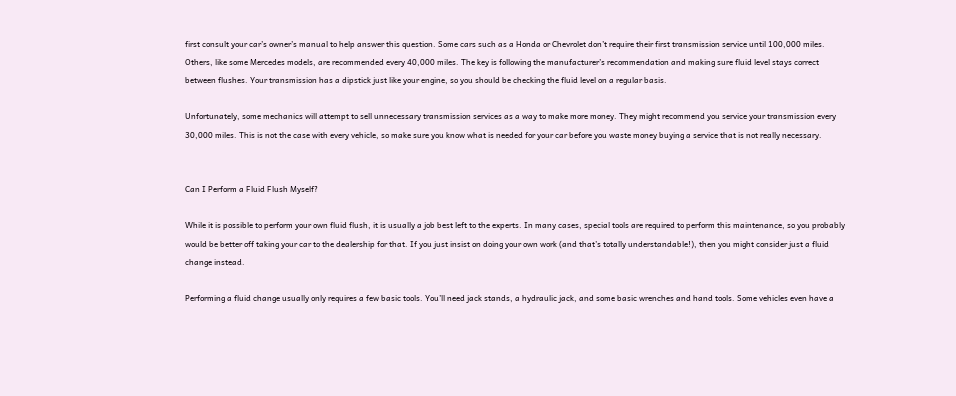first consult your car’s owner’s manual to help answer this question. Some cars such as a Honda or Chevrolet don’t require their first transmission service until 100,000 miles. Others, like some Mercedes models, are recommended every 40,000 miles. The key is following the manufacturer’s recommendation and making sure fluid level stays correct between flushes. Your transmission has a dipstick just like your engine, so you should be checking the fluid level on a regular basis.

Unfortunately, some mechanics will attempt to sell unnecessary transmission services as a way to make more money. They might recommend you service your transmission every 30,000 miles. This is not the case with every vehicle, so make sure you know what is needed for your car before you waste money buying a service that is not really necessary.


Can I Perform a Fluid Flush Myself?

While it is possible to perform your own fluid flush, it is usually a job best left to the experts. In many cases, special tools are required to perform this maintenance, so you probably would be better off taking your car to the dealership for that. If you just insist on doing your own work (and that’s totally understandable!), then you might consider just a fluid change instead.

Performing a fluid change usually only requires a few basic tools. You’ll need jack stands, a hydraulic jack, and some basic wrenches and hand tools. Some vehicles even have a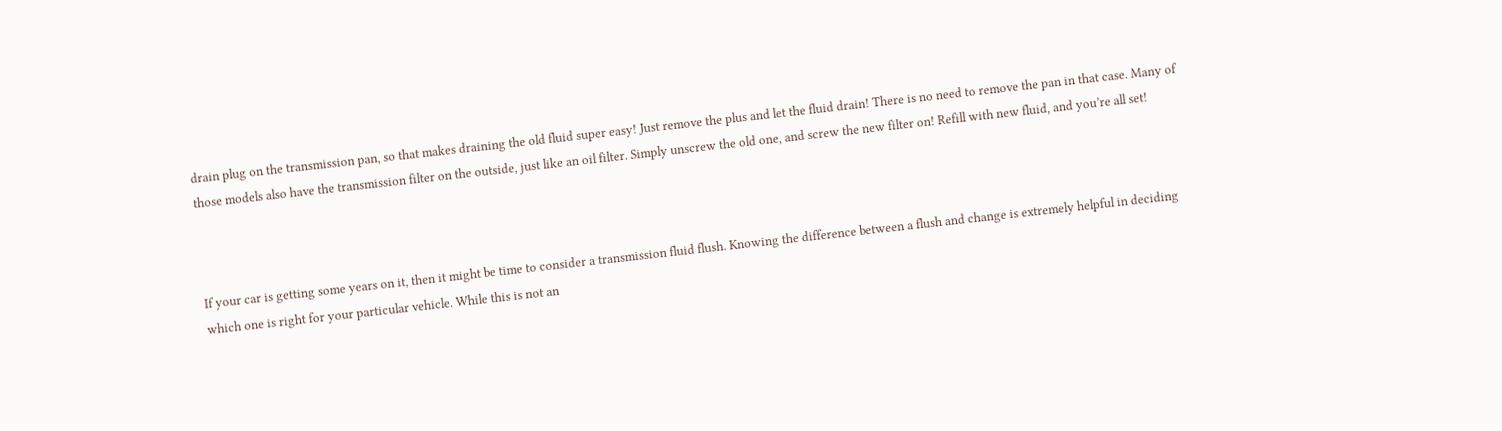drain plug on the transmission pan, so that makes draining the old fluid super easy! Just remove the plus and let the fluid drain! There is no need to remove the pan in that case. Many of those models also have the transmission filter on the outside, just like an oil filter. Simply unscrew the old one, and screw the new filter on! Refill with new fluid, and you’re all set!



If your car is getting some years on it, then it might be time to consider a transmission fluid flush. Knowing the difference between a flush and change is extremely helpful in deciding which one is right for your particular vehicle. While this is not an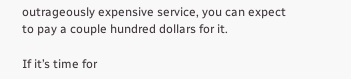outrageously expensive service, you can expect to pay a couple hundred dollars for it.

If it’s time for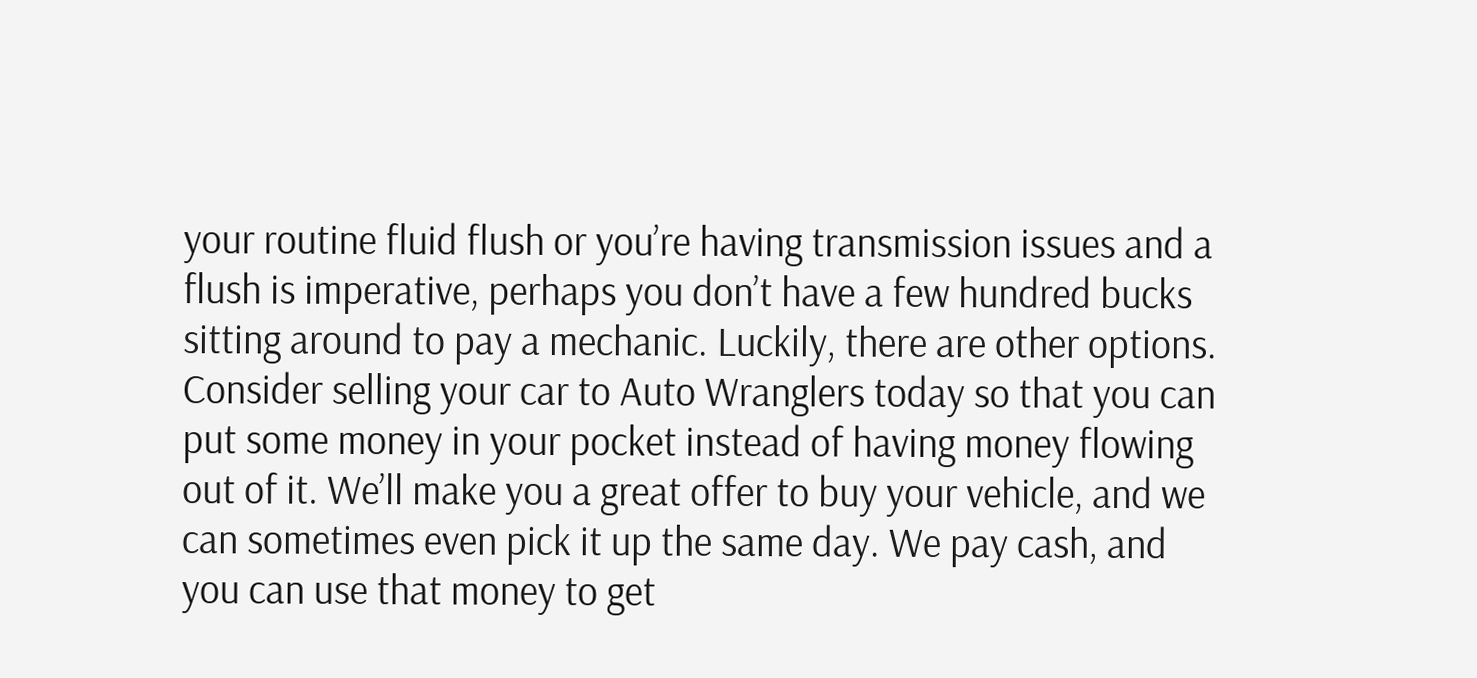your routine fluid flush or you’re having transmission issues and a flush is imperative, perhaps you don’t have a few hundred bucks sitting around to pay a mechanic. Luckily, there are other options. Consider selling your car to Auto Wranglers today so that you can put some money in your pocket instead of having money flowing out of it. We’ll make you a great offer to buy your vehicle, and we can sometimes even pick it up the same day. We pay cash, and you can use that money to get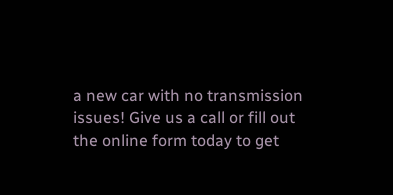a new car with no transmission issues! Give us a call or fill out the online form today to get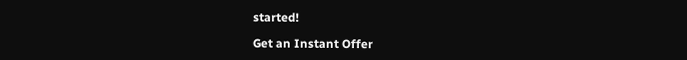started!

Get an Instant Offer